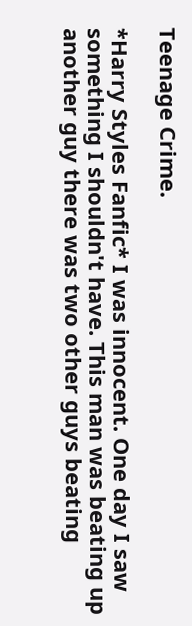Teenage Crime.

*Harry Styles Fanfic* I was innocent. One day I saw something I shouldn't have. This man was beating up another guy there was two other guys beating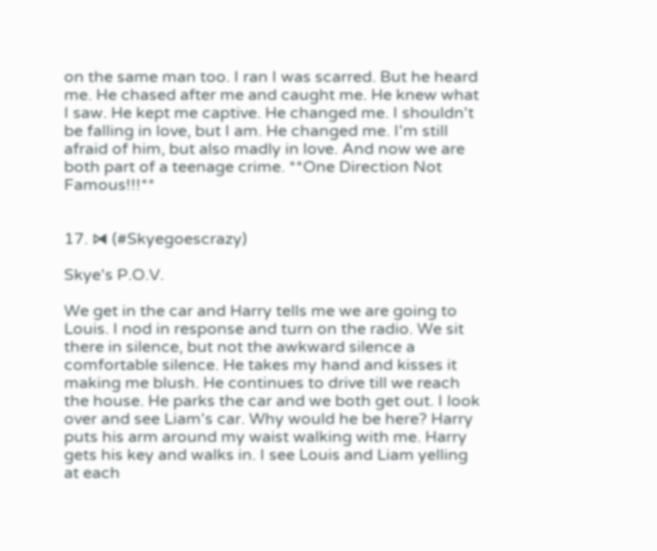on the same man too. I ran I was scarred. But he heard me. He chased after me and caught me. He knew what I saw. He kept me captive. He changed me. I shouldn't be falling in love, but I am. He changed me. I'm still afraid of him, but also madly in love. And now we are both part of a teenage crime. **One Direction Not Famous!!!**


17. ⧒ (#Skyegoescrazy)

Skye's P.O.V.

We get in the car and Harry tells me we are going to Louis. I nod in response and turn on the radio. We sit there in silence, but not the awkward silence a comfortable silence. He takes my hand and kisses it making me blush. He continues to drive till we reach the house. He parks the car and we both get out. I look over and see Liam's car. Why would he be here? Harry puts his arm around my waist walking with me. Harry gets his key and walks in. I see Louis and Liam yelling at each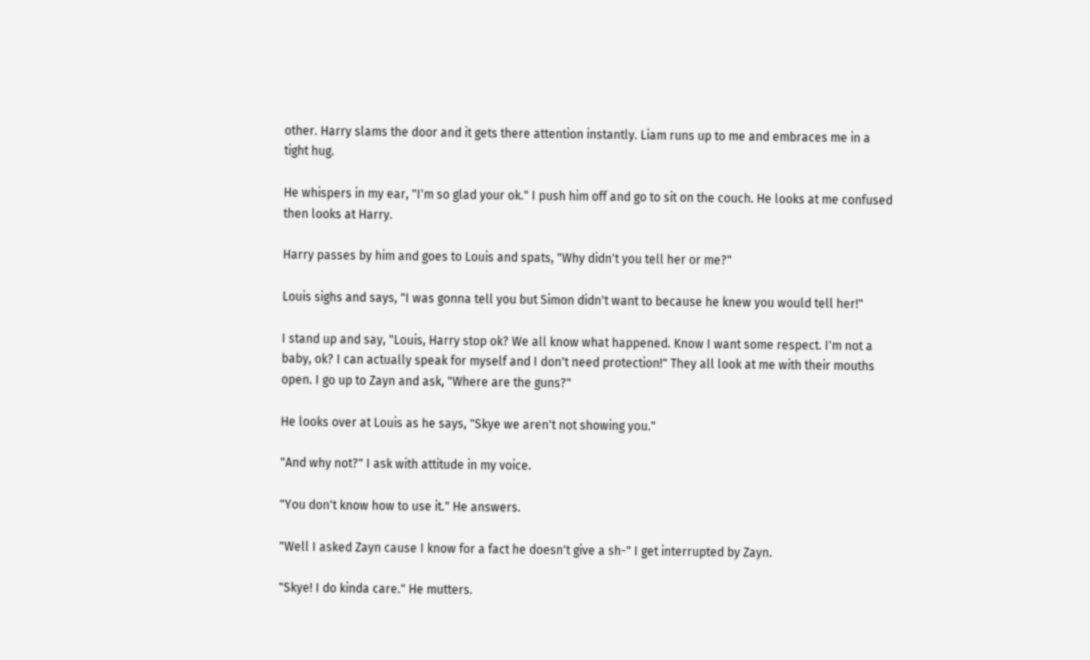other. Harry slams the door and it gets there attention instantly. Liam runs up to me and embraces me in a tight hug.

He whispers in my ear, "I'm so glad your ok." I push him off and go to sit on the couch. He looks at me confused then looks at Harry.

Harry passes by him and goes to Louis and spats, "Why didn't you tell her or me?"

Louis sighs and says, "I was gonna tell you but Simon didn't want to because he knew you would tell her!"

I stand up and say, "Louis, Harry stop ok? We all know what happened. Know I want some respect. I'm not a baby, ok? I can actually speak for myself and I don't need protection!" They all look at me with their mouths open. I go up to Zayn and ask, "Where are the guns?"

He looks over at Louis as he says, "Skye we aren't not showing you."

"And why not?" I ask with attitude in my voice.

"You don't know how to use it." He answers.

"Well I asked Zayn cause I know for a fact he doesn't give a sh-" I get interrupted by Zayn.

"Skye! I do kinda care." He mutters.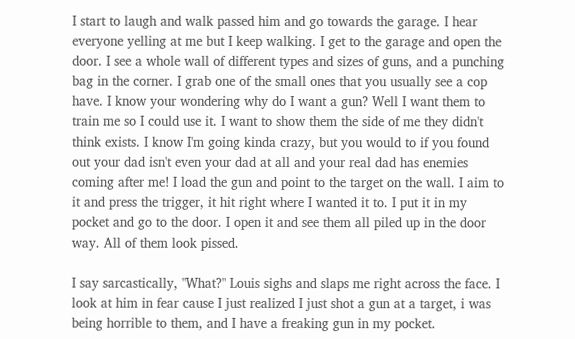I start to laugh and walk passed him and go towards the garage. I hear everyone yelling at me but I keep walking. I get to the garage and open the door. I see a whole wall of different types and sizes of guns, and a punching bag in the corner. I grab one of the small ones that you usually see a cop have. I know your wondering why do I want a gun? Well I want them to train me so I could use it. I want to show them the side of me they didn't think exists. I know I'm going kinda crazy, but you would to if you found out your dad isn't even your dad at all and your real dad has enemies coming after me! I load the gun and point to the target on the wall. I aim to it and press the trigger, it hit right where I wanted it to. I put it in my pocket and go to the door. I open it and see them all piled up in the door way. All of them look pissed.

I say sarcastically, "What?" Louis sighs and slaps me right across the face. I look at him in fear cause I just realized I just shot a gun at a target, i was being horrible to them, and I have a freaking gun in my pocket.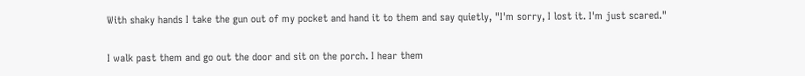With shaky hands I take the gun out of my pocket and hand it to them and say quietly, "I'm sorry, I lost it. I'm just scared."

I walk past them and go out the door and sit on the porch. I hear them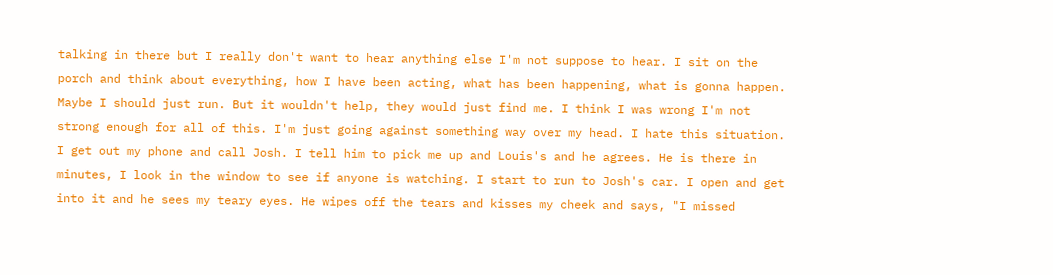talking in there but I really don't want to hear anything else I'm not suppose to hear. I sit on the porch and think about everything, how I have been acting, what has been happening, what is gonna happen. Maybe I should just run. But it wouldn't help, they would just find me. I think I was wrong I'm not strong enough for all of this. I'm just going against something way over my head. I hate this situation. I get out my phone and call Josh. I tell him to pick me up and Louis's and he agrees. He is there in minutes, I look in the window to see if anyone is watching. I start to run to Josh's car. I open and get into it and he sees my teary eyes. He wipes off the tears and kisses my cheek and says, "I missed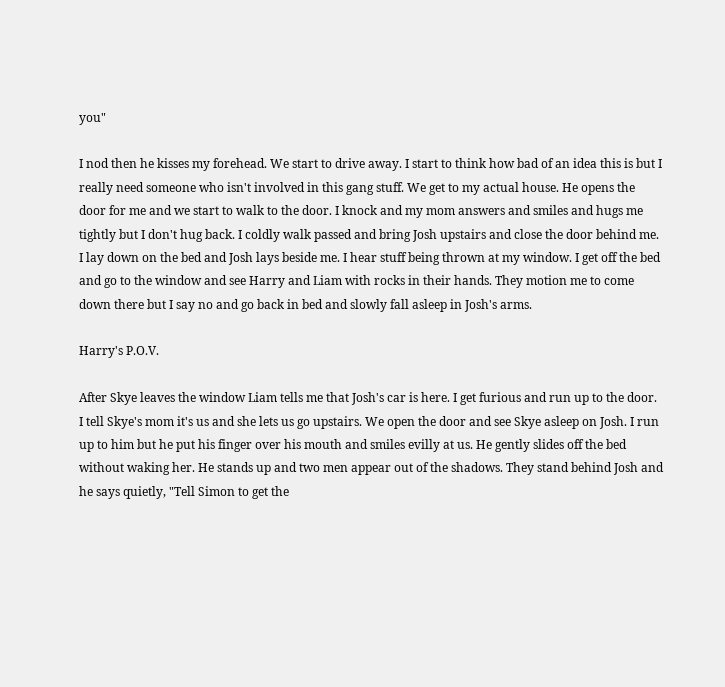you"

I nod then he kisses my forehead. We start to drive away. I start to think how bad of an idea this is but I really need someone who isn't involved in this gang stuff. We get to my actual house. He opens the door for me and we start to walk to the door. I knock and my mom answers and smiles and hugs me tightly but I don't hug back. I coldly walk passed and bring Josh upstairs and close the door behind me. I lay down on the bed and Josh lays beside me. I hear stuff being thrown at my window. I get off the bed and go to the window and see Harry and Liam with rocks in their hands. They motion me to come down there but I say no and go back in bed and slowly fall asleep in Josh's arms.

Harry's P.O.V.

After Skye leaves the window Liam tells me that Josh's car is here. I get furious and run up to the door. I tell Skye's mom it's us and she lets us go upstairs. We open the door and see Skye asleep on Josh. I run up to him but he put his finger over his mouth and smiles evilly at us. He gently slides off the bed without waking her. He stands up and two men appear out of the shadows. They stand behind Josh and he says quietly, "Tell Simon to get the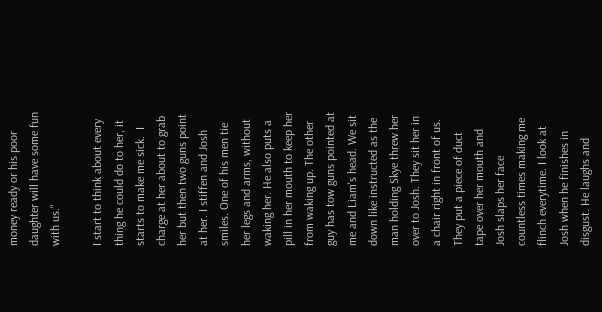money ready or his poor daughter will have some fun with us."

I start to think about every thing he could do to her, it starts to make me sick.  I charge at her about to grab her but then two guns point at her. I stiffen and Josh smiles. One of his men tie her legs and arms, without waking her. He also puts a pill in her mouth to keep her from waking up. The other guy has tow guns pointed at me and Liam's head. We sit down like instructed as the man holding Skye threw her over to Josh. They sit her in a chair right in front of us. They put a piece of duct tape over her mouth and Josh slaps her face countless times making me flinch everytime. I look at Josh when he finishes in disgust. He laughs and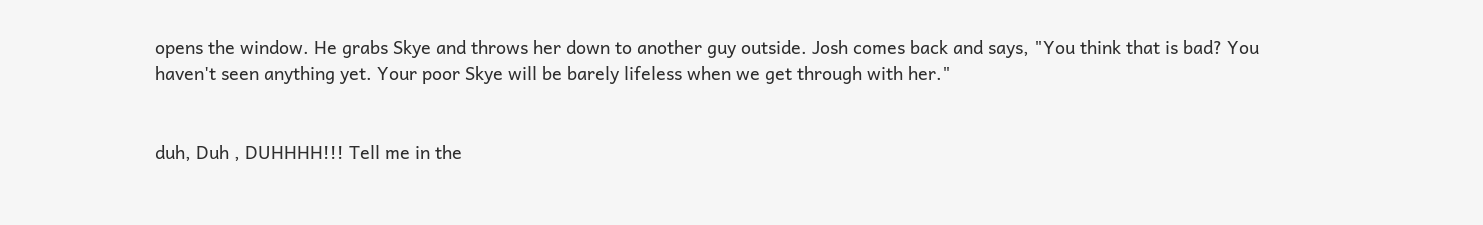opens the window. He grabs Skye and throws her down to another guy outside. Josh comes back and says, "You think that is bad? You haven't seen anything yet. Your poor Skye will be barely lifeless when we get through with her."


duh, Duh , DUHHHH!!! Tell me in the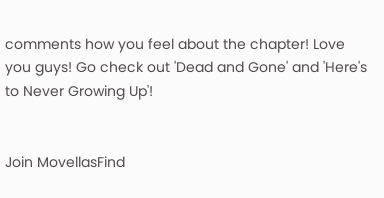comments how you feel about the chapter! Love you guys! Go check out 'Dead and Gone' and 'Here's to Never Growing Up'!


Join MovellasFind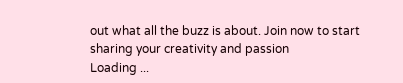out what all the buzz is about. Join now to start sharing your creativity and passion
Loading ...